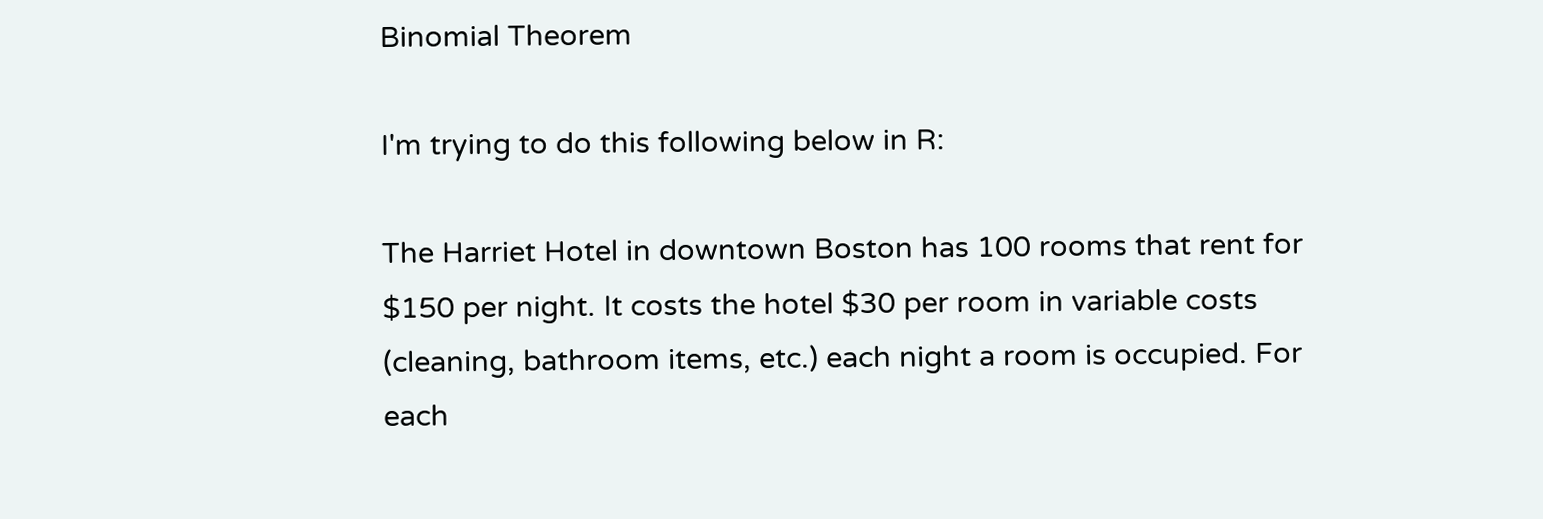Binomial Theorem

I'm trying to do this following below in R:

The Harriet Hotel in downtown Boston has 100 rooms that rent for $150 per night. It costs the hotel $30 per room in variable costs (cleaning, bathroom items, etc.) each night a room is occupied. For each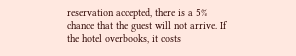reservation accepted, there is a 5% chance that the guest will not arrive. If the hotel overbooks, it costs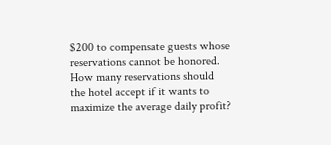$200 to compensate guests whose reservations cannot be honored. How many reservations should the hotel accept if it wants to maximize the average daily profit?